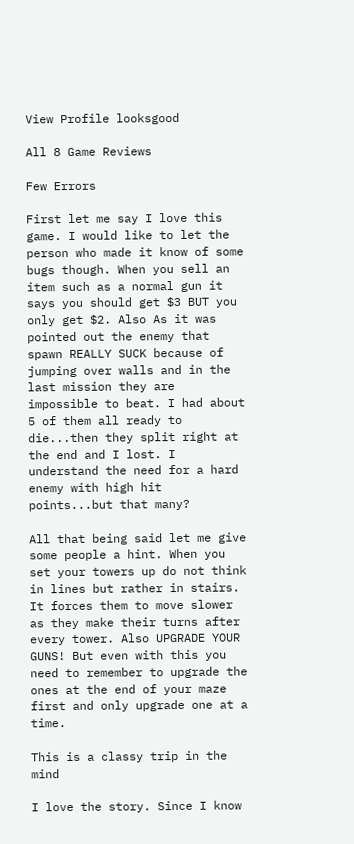View Profile looksgood

All 8 Game Reviews

Few Errors

First let me say I love this game. I would like to let the person who made it know of some bugs though. When you sell an item such as a normal gun it says you should get $3 BUT you only get $2. Also As it was pointed out the enemy that spawn REALLY SUCK because of jumping over walls and in the last mission they are impossible to beat. I had about 5 of them all ready to die...then they split right at the end and I lost. I understand the need for a hard enemy with high hit points...but that many?

All that being said let me give some people a hint. When you set your towers up do not think in lines but rather in stairs. It forces them to move slower as they make their turns after every tower. Also UPGRADE YOUR GUNS! But even with this you need to remember to upgrade the ones at the end of your maze first and only upgrade one at a time.

This is a classy trip in the mind

I love the story. Since I know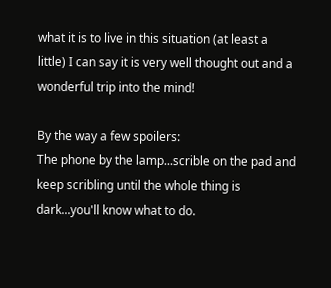what it is to live in this situation (at least a little) I can say it is very well thought out and a wonderful trip into the mind!

By the way a few spoilers:
The phone by the lamp...scrible on the pad and keep scribling until the whole thing is dark...you'll know what to do.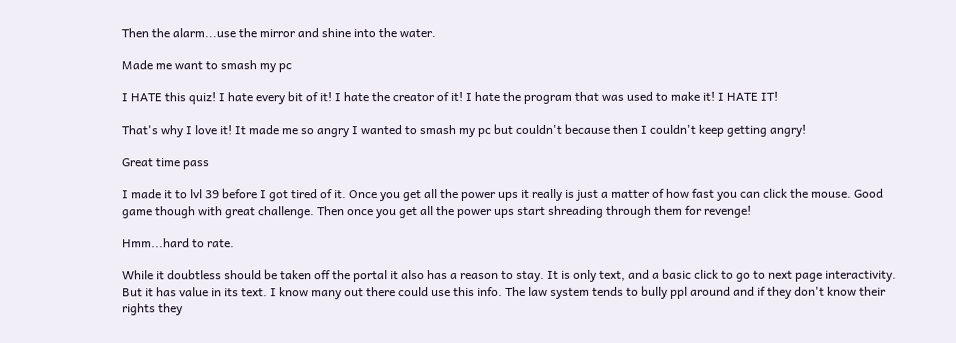Then the alarm...use the mirror and shine into the water.

Made me want to smash my pc

I HATE this quiz! I hate every bit of it! I hate the creator of it! I hate the program that was used to make it! I HATE IT!

That's why I love it! It made me so angry I wanted to smash my pc but couldn't because then I couldn't keep getting angry!

Great time pass

I made it to lvl 39 before I got tired of it. Once you get all the power ups it really is just a matter of how fast you can click the mouse. Good game though with great challenge. Then once you get all the power ups start shreading through them for revenge!

Hmm...hard to rate.

While it doubtless should be taken off the portal it also has a reason to stay. It is only text, and a basic click to go to next page interactivity. But it has value in its text. I know many out there could use this info. The law system tends to bully ppl around and if they don't know their rights they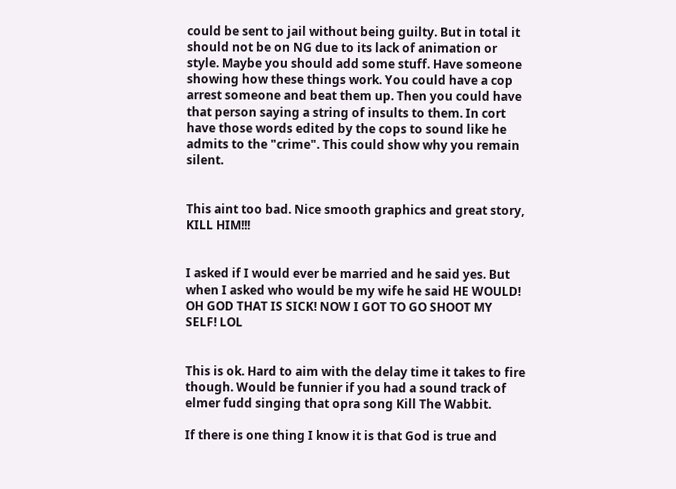could be sent to jail without being guilty. But in total it should not be on NG due to its lack of animation or style. Maybe you should add some stuff. Have someone showing how these things work. You could have a cop arrest someone and beat them up. Then you could have that person saying a string of insults to them. In cort have those words edited by the cops to sound like he admits to the "crime". This could show why you remain silent.


This aint too bad. Nice smooth graphics and great story, KILL HIM!!!


I asked if I would ever be married and he said yes. But when I asked who would be my wife he said HE WOULD! OH GOD THAT IS SICK! NOW I GOT TO GO SHOOT MY SELF! LOL


This is ok. Hard to aim with the delay time it takes to fire though. Would be funnier if you had a sound track of elmer fudd singing that opra song Kill The Wabbit.

If there is one thing I know it is that God is true and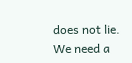does not lie. We need a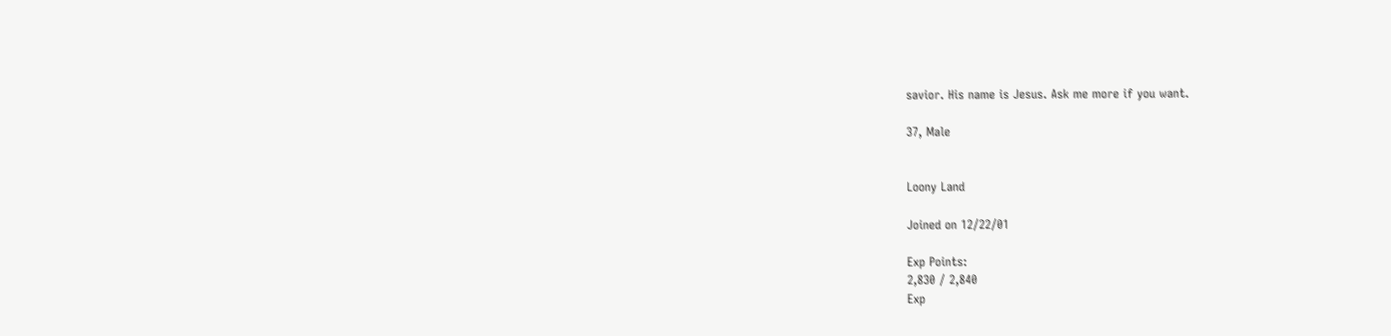savior. His name is Jesus. Ask me more if you want.

37, Male


Loony Land

Joined on 12/22/01

Exp Points:
2,830 / 2,840
Exp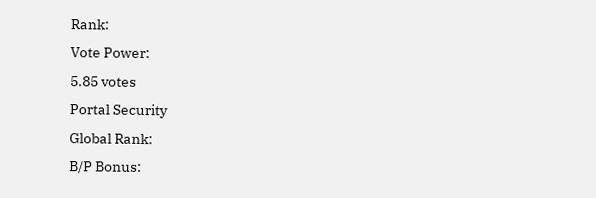Rank:
Vote Power:
5.85 votes
Portal Security
Global Rank:
B/P Bonus: